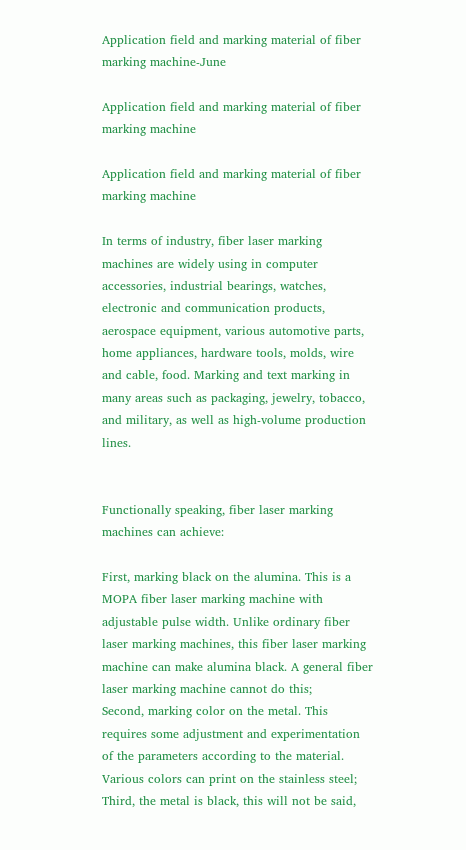Application field and marking material of fiber marking machine-June

Application field and marking material of fiber marking machine

Application field and marking material of fiber marking machine

In terms of industry, fiber laser marking machines are widely using in computer accessories, industrial bearings, watches, electronic and communication products, aerospace equipment, various automotive parts, home appliances, hardware tools, molds, wire and cable, food. Marking and text marking in many areas such as packaging, jewelry, tobacco, and military, as well as high-volume production lines.


Functionally speaking, fiber laser marking machines can achieve:

First, marking black on the alumina. This is a MOPA fiber laser marking machine with adjustable pulse width. Unlike ordinary fiber laser marking machines, this fiber laser marking machine can make alumina black. A general fiber laser marking machine cannot do this;
Second, marking color on the metal. This requires some adjustment and experimentation of the parameters according to the material. Various colors can print on the stainless steel;
Third, the metal is black, this will not be said,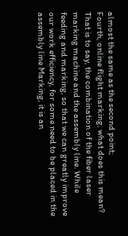almost the same as the second point;
Fourth, online flight marking, what does this mean? That is to say, the combination of the fiber laser marking machine and the assembly line. While feeding and marking, so that we can greatly improve our work efficiency, for some need to be placed in the assembly line Marking, it is an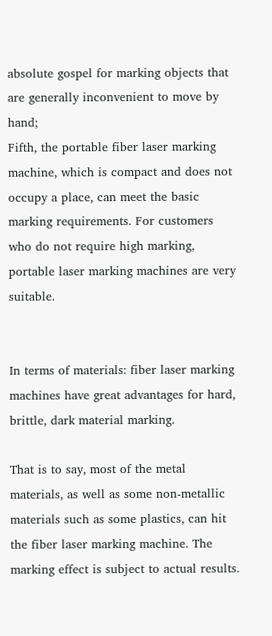absolute gospel for marking objects that are generally inconvenient to move by hand;
Fifth, the portable fiber laser marking machine, which is compact and does not occupy a place, can meet the basic marking requirements. For customers who do not require high marking, portable laser marking machines are very suitable.


In terms of materials: fiber laser marking machines have great advantages for hard, brittle, dark material marking.

That is to say, most of the metal materials, as well as some non-metallic materials such as some plastics, can hit the fiber laser marking machine. The marking effect is subject to actual results.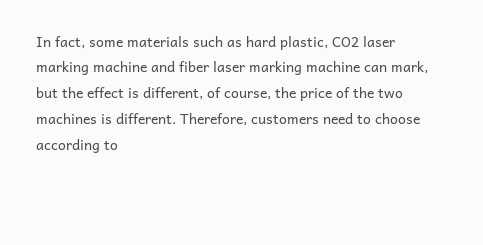In fact, some materials such as hard plastic, CO2 laser marking machine and fiber laser marking machine can mark, but the effect is different, of course, the price of the two machines is different. Therefore, customers need to choose according to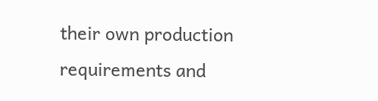their own production requirements and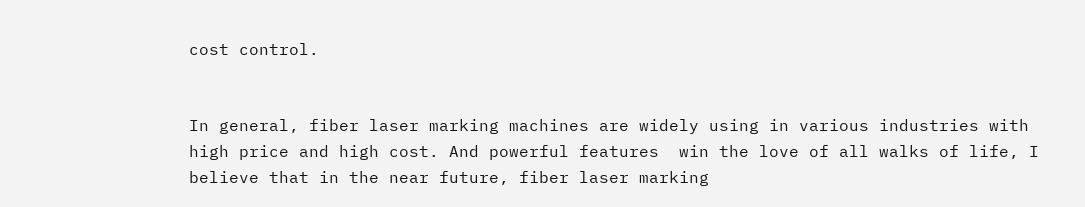cost control.


In general, fiber laser marking machines are widely using in various industries with high price and high cost. And powerful features  win the love of all walks of life, I believe that in the near future, fiber laser marking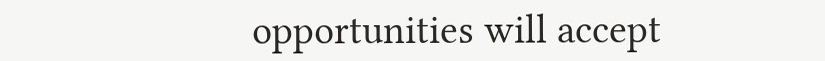opportunities will accept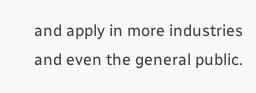and apply in more industries and even the general public.